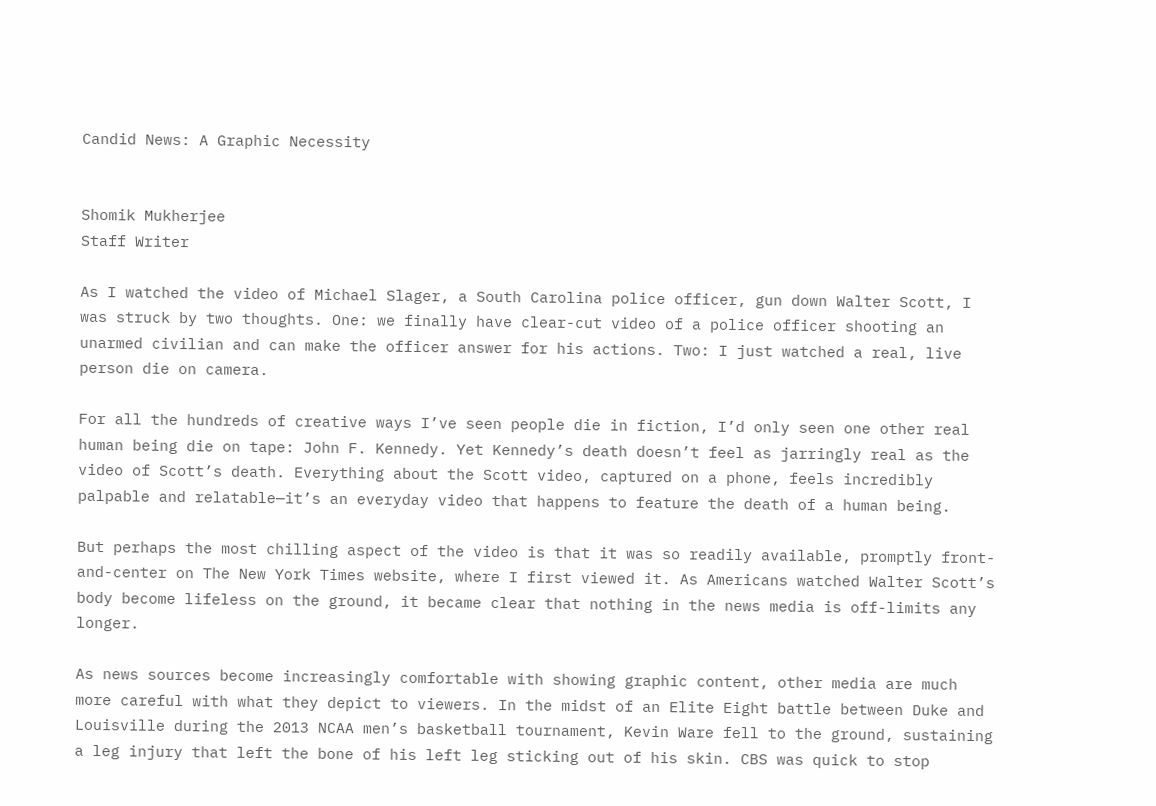Candid News: A Graphic Necessity


Shomik Mukherjee
Staff Writer

As I watched the video of Michael Slager, a South Carolina police officer, gun down Walter Scott, I was struck by two thoughts. One: we finally have clear-cut video of a police officer shooting an unarmed civilian and can make the officer answer for his actions. Two: I just watched a real, live person die on camera.

For all the hundreds of creative ways I’ve seen people die in fiction, I’d only seen one other real human being die on tape: John F. Kennedy. Yet Kennedy’s death doesn’t feel as jarringly real as the video of Scott’s death. Everything about the Scott video, captured on a phone, feels incredibly palpable and relatable—it’s an everyday video that happens to feature the death of a human being.

But perhaps the most chilling aspect of the video is that it was so readily available, promptly front-and-center on The New York Times website, where I first viewed it. As Americans watched Walter Scott’s body become lifeless on the ground, it became clear that nothing in the news media is off-limits any longer.

As news sources become increasingly comfortable with showing graphic content, other media are much more careful with what they depict to viewers. In the midst of an Elite Eight battle between Duke and Louisville during the 2013 NCAA men’s basketball tournament, Kevin Ware fell to the ground, sustaining a leg injury that left the bone of his left leg sticking out of his skin. CBS was quick to stop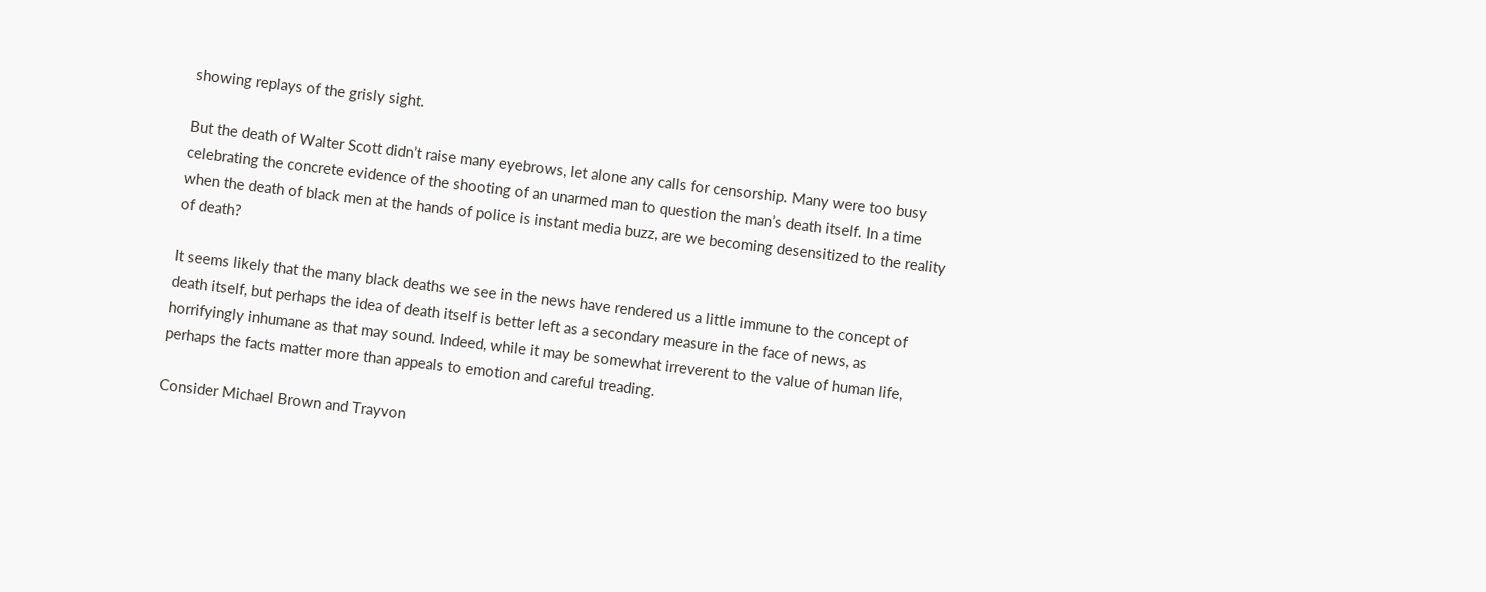showing replays of the grisly sight.

But the death of Walter Scott didn’t raise many eyebrows, let alone any calls for censorship. Many were too busy celebrating the concrete evidence of the shooting of an unarmed man to question the man’s death itself. In a time when the death of black men at the hands of police is instant media buzz, are we becoming desensitized to the reality of death?

It seems likely that the many black deaths we see in the news have rendered us a little immune to the concept of death itself, but perhaps the idea of death itself is better left as a secondary measure in the face of news, as horrifyingly inhumane as that may sound. Indeed, while it may be somewhat irreverent to the value of human life, perhaps the facts matter more than appeals to emotion and careful treading.

Consider Michael Brown and Trayvon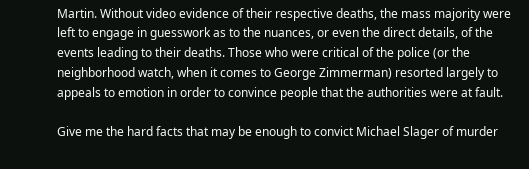Martin. Without video evidence of their respective deaths, the mass majority were left to engage in guesswork as to the nuances, or even the direct details, of the events leading to their deaths. Those who were critical of the police (or the neighborhood watch, when it comes to George Zimmerman) resorted largely to appeals to emotion in order to convince people that the authorities were at fault.

Give me the hard facts that may be enough to convict Michael Slager of murder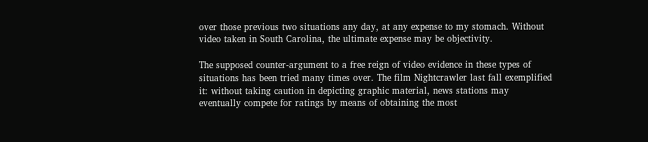over those previous two situations any day, at any expense to my stomach. Without video taken in South Carolina, the ultimate expense may be objectivity.

The supposed counter-argument to a free reign of video evidence in these types of situations has been tried many times over. The film Nightcrawler last fall exemplified it: without taking caution in depicting graphic material, news stations may eventually compete for ratings by means of obtaining the most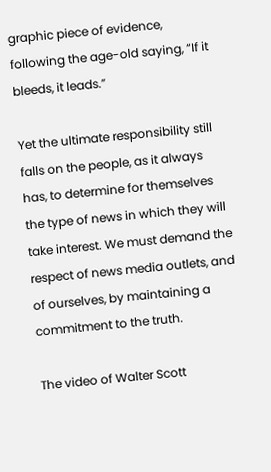graphic piece of evidence, following the age-old saying, “If it bleeds, it leads.”

Yet the ultimate responsibility still falls on the people, as it always has, to determine for themselves the type of news in which they will take interest. We must demand the respect of news media outlets, and of ourselves, by maintaining a commitment to the truth.

The video of Walter Scott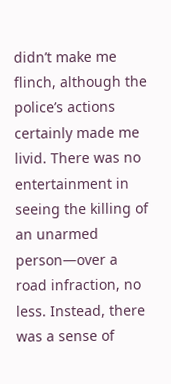didn’t make me flinch, although the police’s actions certainly made me livid. There was no entertainment in seeing the killing of an unarmed person—over a road infraction, no less. Instead, there was a sense of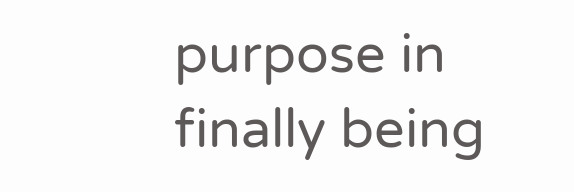purpose in finally being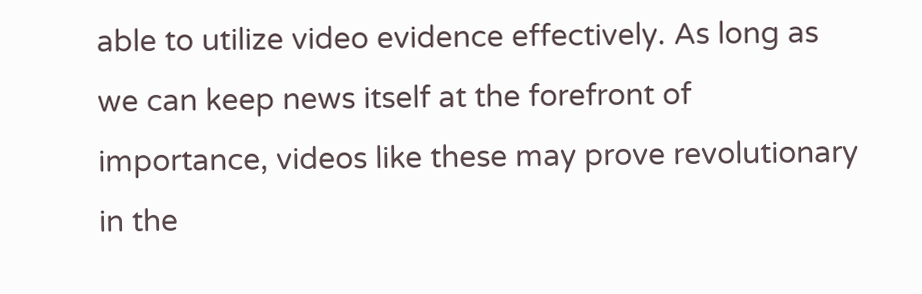able to utilize video evidence effectively. As long as we can keep news itself at the forefront of importance, videos like these may prove revolutionary in the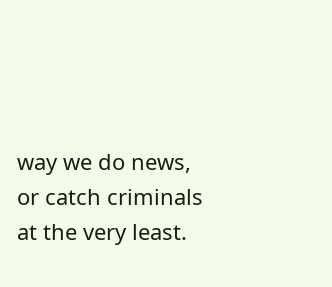way we do news, or catch criminals at the very least.